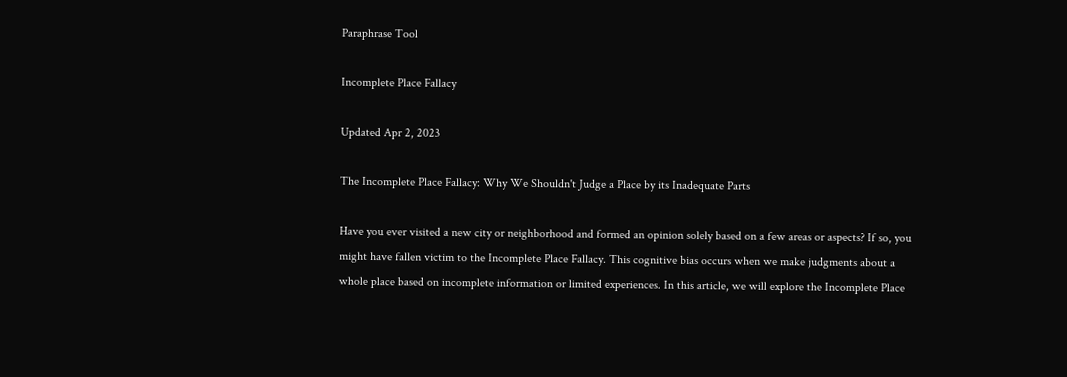Paraphrase Tool

Incomplete Place Fallacy

Updated Apr 2, 2023

The Incomplete Place Fallacy: Why We Shouldn't Judge a Place by its Inadequate Parts

Have you ever visited a new city or neighborhood and formed an opinion solely based on a few areas or aspects? If so, you might have fallen victim to the Incomplete Place Fallacy. This cognitive bias occurs when we make judgments about a whole place based on incomplete information or limited experiences. In this article, we will explore the Incomplete Place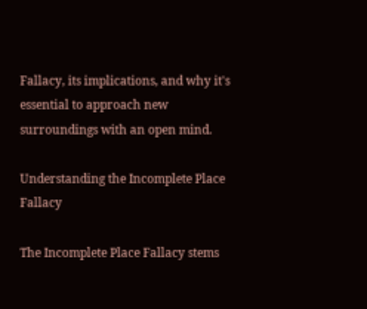Fallacy, its implications, and why it's essential to approach new surroundings with an open mind.

Understanding the Incomplete Place Fallacy

The Incomplete Place Fallacy stems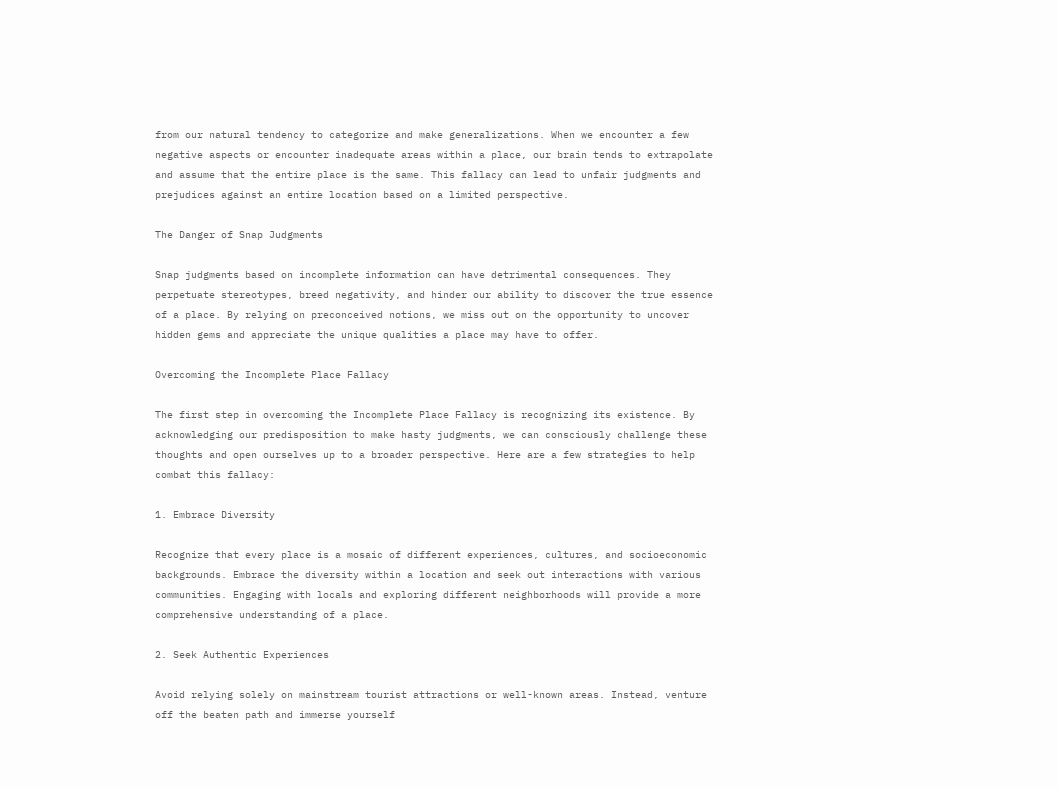from our natural tendency to categorize and make generalizations. When we encounter a few negative aspects or encounter inadequate areas within a place, our brain tends to extrapolate and assume that the entire place is the same. This fallacy can lead to unfair judgments and prejudices against an entire location based on a limited perspective.

The Danger of Snap Judgments

Snap judgments based on incomplete information can have detrimental consequences. They perpetuate stereotypes, breed negativity, and hinder our ability to discover the true essence of a place. By relying on preconceived notions, we miss out on the opportunity to uncover hidden gems and appreciate the unique qualities a place may have to offer.

Overcoming the Incomplete Place Fallacy

The first step in overcoming the Incomplete Place Fallacy is recognizing its existence. By acknowledging our predisposition to make hasty judgments, we can consciously challenge these thoughts and open ourselves up to a broader perspective. Here are a few strategies to help combat this fallacy:

1. Embrace Diversity

Recognize that every place is a mosaic of different experiences, cultures, and socioeconomic backgrounds. Embrace the diversity within a location and seek out interactions with various communities. Engaging with locals and exploring different neighborhoods will provide a more comprehensive understanding of a place.

2. Seek Authentic Experiences

Avoid relying solely on mainstream tourist attractions or well-known areas. Instead, venture off the beaten path and immerse yourself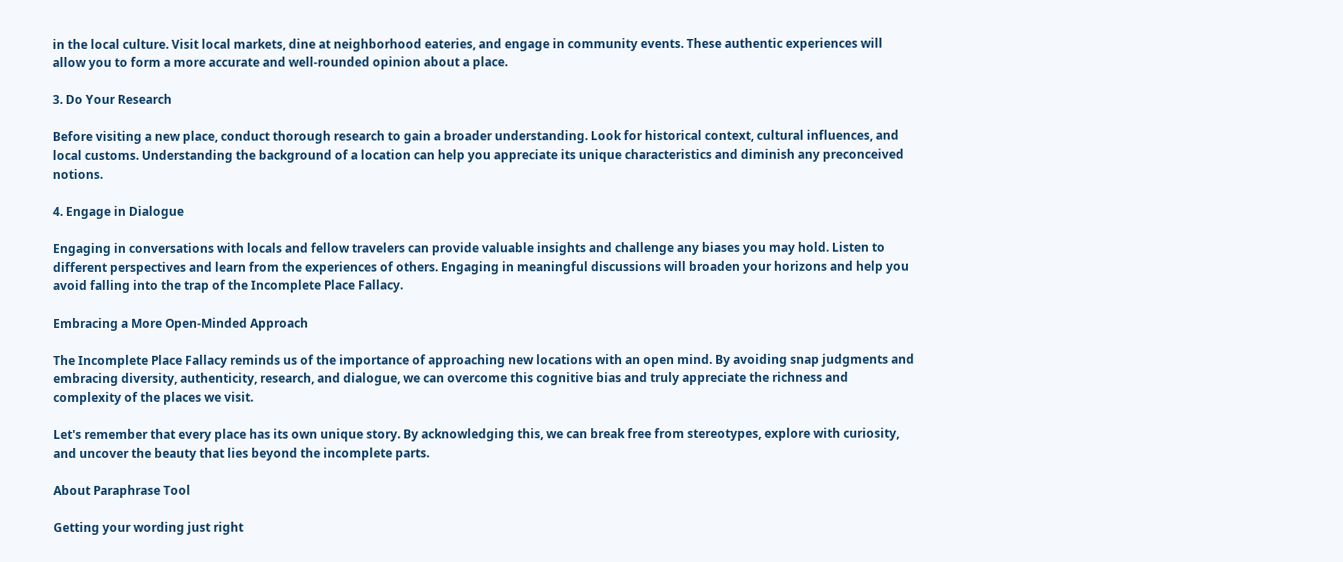in the local culture. Visit local markets, dine at neighborhood eateries, and engage in community events. These authentic experiences will allow you to form a more accurate and well-rounded opinion about a place.

3. Do Your Research

Before visiting a new place, conduct thorough research to gain a broader understanding. Look for historical context, cultural influences, and local customs. Understanding the background of a location can help you appreciate its unique characteristics and diminish any preconceived notions.

4. Engage in Dialogue

Engaging in conversations with locals and fellow travelers can provide valuable insights and challenge any biases you may hold. Listen to different perspectives and learn from the experiences of others. Engaging in meaningful discussions will broaden your horizons and help you avoid falling into the trap of the Incomplete Place Fallacy.

Embracing a More Open-Minded Approach

The Incomplete Place Fallacy reminds us of the importance of approaching new locations with an open mind. By avoiding snap judgments and embracing diversity, authenticity, research, and dialogue, we can overcome this cognitive bias and truly appreciate the richness and complexity of the places we visit.

Let's remember that every place has its own unique story. By acknowledging this, we can break free from stereotypes, explore with curiosity, and uncover the beauty that lies beyond the incomplete parts.

About Paraphrase Tool

Getting your wording just right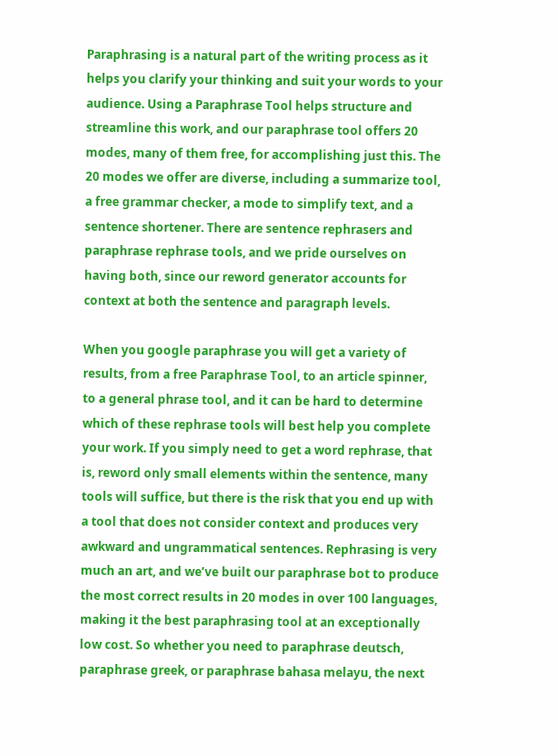Paraphrasing is a natural part of the writing process as it helps you clarify your thinking and suit your words to your audience. Using a Paraphrase Tool helps structure and streamline this work, and our paraphrase tool offers 20 modes, many of them free, for accomplishing just this. The 20 modes we offer are diverse, including a summarize tool, a free grammar checker, a mode to simplify text, and a sentence shortener. There are sentence rephrasers and paraphrase rephrase tools, and we pride ourselves on having both, since our reword generator accounts for context at both the sentence and paragraph levels.

When you google paraphrase you will get a variety of results, from a free Paraphrase Tool, to an article spinner, to a general phrase tool, and it can be hard to determine which of these rephrase tools will best help you complete your work. If you simply need to get a word rephrase, that is, reword only small elements within the sentence, many tools will suffice, but there is the risk that you end up with a tool that does not consider context and produces very awkward and ungrammatical sentences. Rephrasing is very much an art, and we’ve built our paraphrase bot to produce the most correct results in 20 modes in over 100 languages, making it the best paraphrasing tool at an exceptionally low cost. So whether you need to paraphrase deutsch, paraphrase greek, or paraphrase bahasa melayu, the next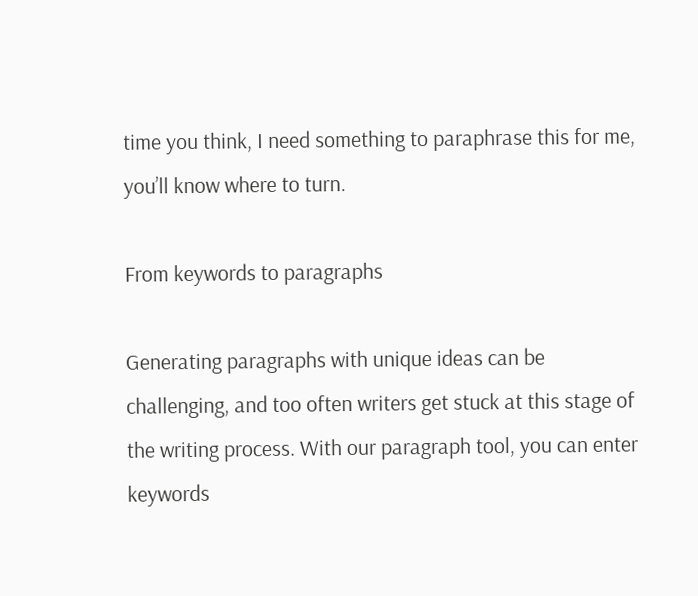time you think, I need something to paraphrase this for me, you’ll know where to turn.

From keywords to paragraphs

Generating paragraphs with unique ideas can be challenging, and too often writers get stuck at this stage of the writing process. With our paragraph tool, you can enter keywords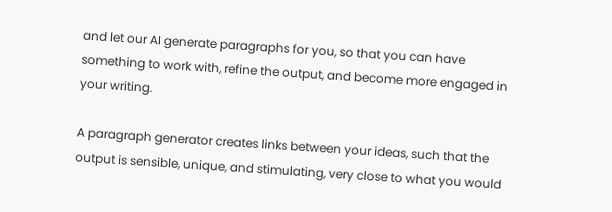and let our AI generate paragraphs for you, so that you can have something to work with, refine the output, and become more engaged in your writing.

A paragraph generator creates links between your ideas, such that the output is sensible, unique, and stimulating, very close to what you would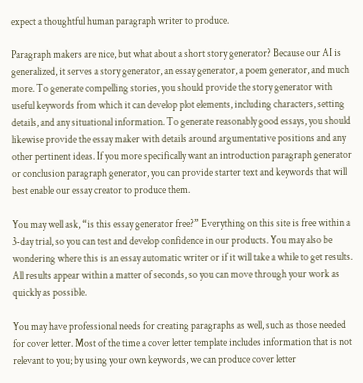expect a thoughtful human paragraph writer to produce.

Paragraph makers are nice, but what about a short story generator? Because our AI is generalized, it serves a story generator, an essay generator, a poem generator, and much more. To generate compelling stories, you should provide the story generator with useful keywords from which it can develop plot elements, including characters, setting details, and any situational information. To generate reasonably good essays, you should likewise provide the essay maker with details around argumentative positions and any other pertinent ideas. If you more specifically want an introduction paragraph generator or conclusion paragraph generator, you can provide starter text and keywords that will best enable our essay creator to produce them.

You may well ask, “is this essay generator free?” Everything on this site is free within a 3-day trial, so you can test and develop confidence in our products. You may also be wondering where this is an essay automatic writer or if it will take a while to get results. All results appear within a matter of seconds, so you can move through your work as quickly as possible.

You may have professional needs for creating paragraphs as well, such as those needed for cover letter. Most of the time a cover letter template includes information that is not relevant to you; by using your own keywords, we can produce cover letter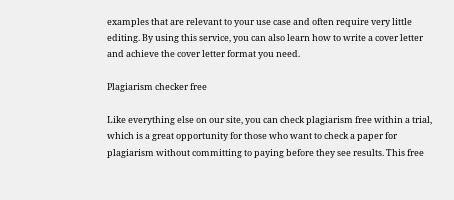examples that are relevant to your use case and often require very little editing. By using this service, you can also learn how to write a cover letter and achieve the cover letter format you need.

Plagiarism checker free

Like everything else on our site, you can check plagiarism free within a trial, which is a great opportunity for those who want to check a paper for plagiarism without committing to paying before they see results. This free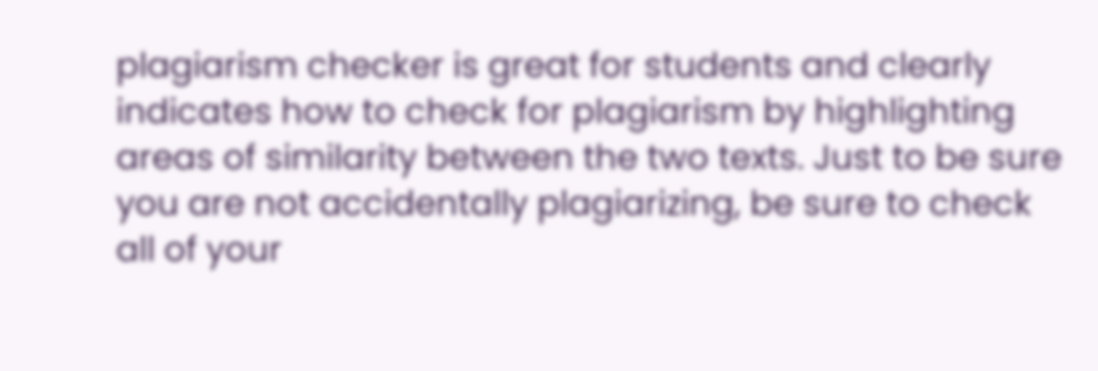plagiarism checker is great for students and clearly indicates how to check for plagiarism by highlighting areas of similarity between the two texts. Just to be sure you are not accidentally plagiarizing, be sure to check all of your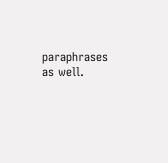paraphrases as well.